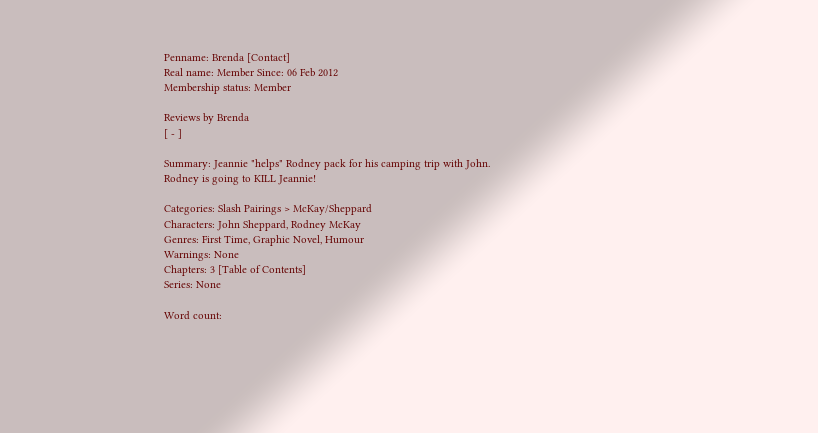Penname: Brenda [Contact]
Real name: Member Since: 06 Feb 2012
Membership status: Member

Reviews by Brenda
[ - ]

Summary: Jeannie "helps" Rodney pack for his camping trip with John.
Rodney is going to KILL Jeannie!

Categories: Slash Pairings > McKay/Sheppard
Characters: John Sheppard, Rodney McKay
Genres: First Time, Graphic Novel, Humour
Warnings: None
Chapters: 3 [Table of Contents]
Series: None

Word count: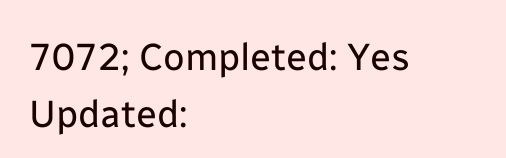7072; Completed: Yes
Updated: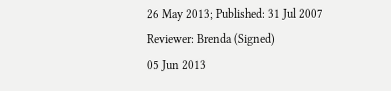26 May 2013; Published: 31 Jul 2007
Reviewer: Brenda (Signed)
05 Jun 2013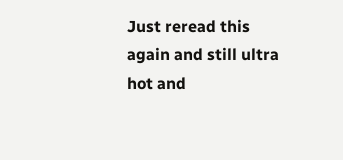Just reread this again and still ultra hot and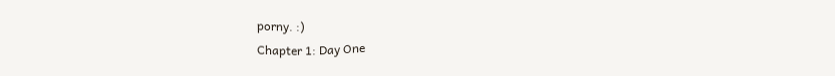porny. :)
Chapter 1: Day One